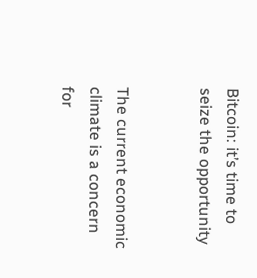Bitcoin: it’s time to seize the opportunity


The current economic climate is a concern for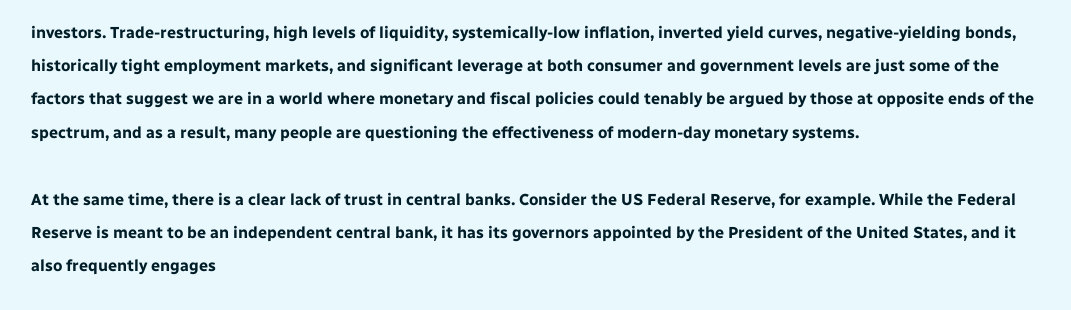investors. Trade-restructuring, high levels of liquidity, systemically-low inflation, inverted yield curves, negative-yielding bonds, historically tight employment markets, and significant leverage at both consumer and government levels are just some of the factors that suggest we are in a world where monetary and fiscal policies could tenably be argued by those at opposite ends of the spectrum, and as a result, many people are questioning the effectiveness of modern-day monetary systems.

At the same time, there is a clear lack of trust in central banks. Consider the US Federal Reserve, for example. While the Federal Reserve is meant to be an independent central bank, it has its governors appointed by the President of the United States, and it also frequently engages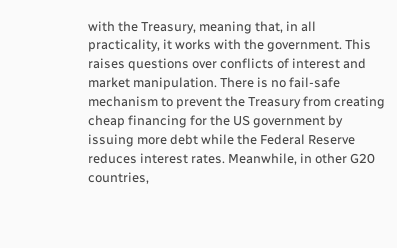with the Treasury, meaning that, in all practicality, it works with the government. This raises questions over conflicts of interest and market manipulation. There is no fail-safe mechanism to prevent the Treasury from creating cheap financing for the US government by issuing more debt while the Federal Reserve reduces interest rates. Meanwhile, in other G20 countries,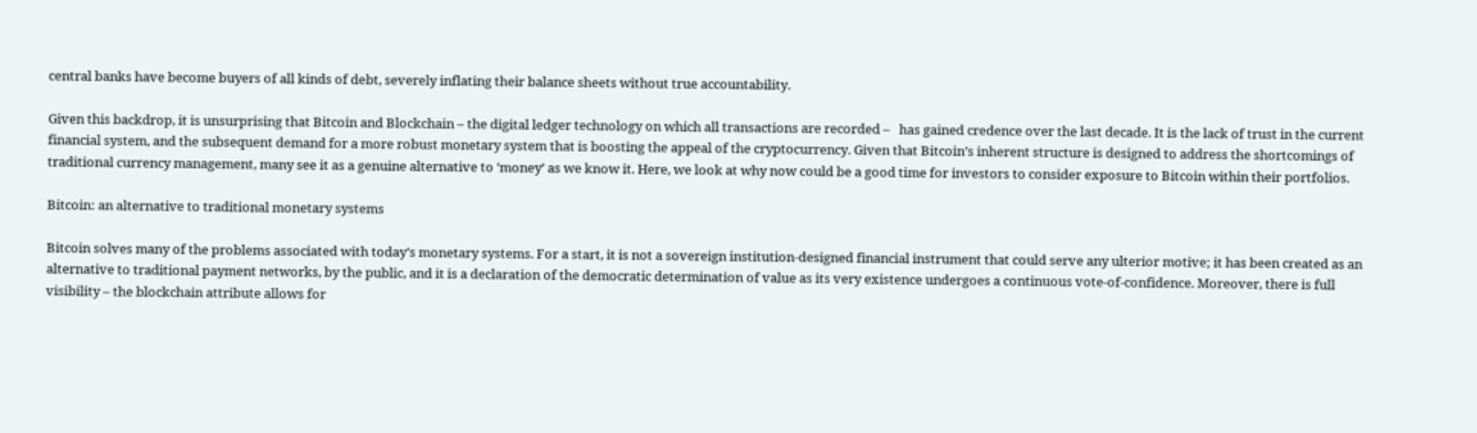central banks have become buyers of all kinds of debt, severely inflating their balance sheets without true accountability.

Given this backdrop, it is unsurprising that Bitcoin and Blockchain – the digital ledger technology on which all transactions are recorded –   has gained credence over the last decade. It is the lack of trust in the current financial system, and the subsequent demand for a more robust monetary system that is boosting the appeal of the cryptocurrency. Given that Bitcoin’s inherent structure is designed to address the shortcomings of traditional currency management, many see it as a genuine alternative to ‘money’ as we know it. Here, we look at why now could be a good time for investors to consider exposure to Bitcoin within their portfolios.

Bitcoin: an alternative to traditional monetary systems

Bitcoin solves many of the problems associated with today’s monetary systems. For a start, it is not a sovereign institution-designed financial instrument that could serve any ulterior motive; it has been created as an alternative to traditional payment networks, by the public, and it is a declaration of the democratic determination of value as its very existence undergoes a continuous vote-of-confidence. Moreover, there is full visibility – the blockchain attribute allows for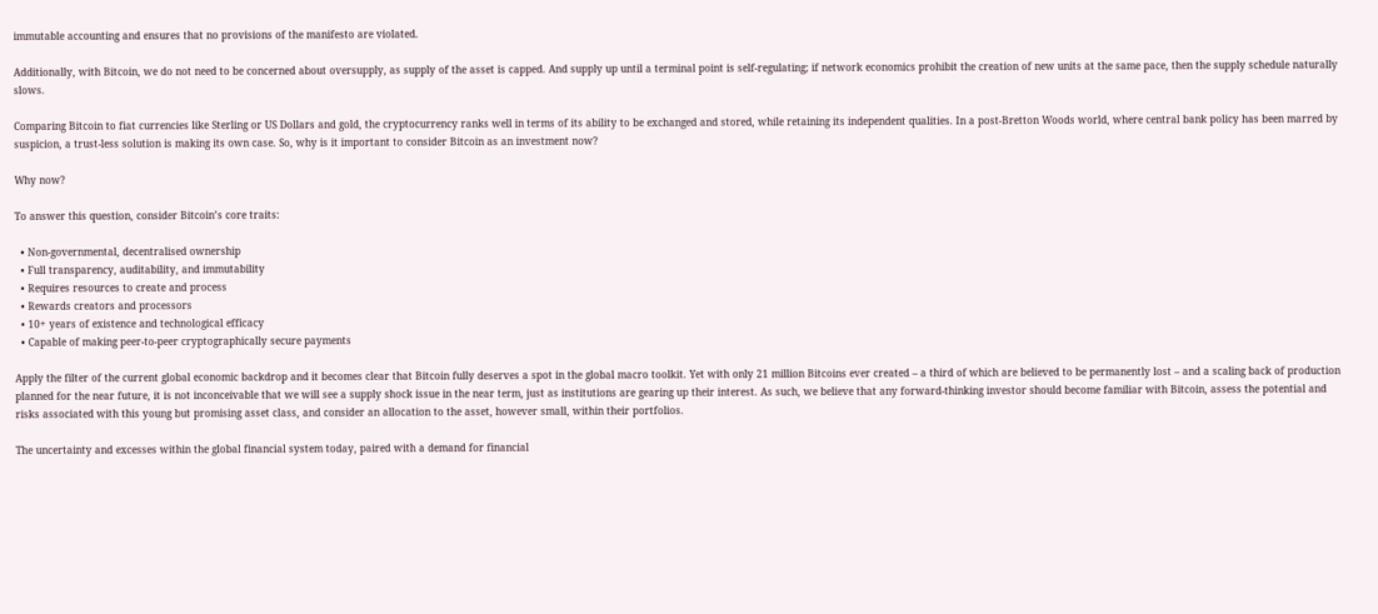immutable accounting and ensures that no provisions of the manifesto are violated.

Additionally, with Bitcoin, we do not need to be concerned about oversupply, as supply of the asset is capped. And supply up until a terminal point is self-regulating; if network economics prohibit the creation of new units at the same pace, then the supply schedule naturally slows.

Comparing Bitcoin to fiat currencies like Sterling or US Dollars and gold, the cryptocurrency ranks well in terms of its ability to be exchanged and stored, while retaining its independent qualities. In a post-Bretton Woods world, where central bank policy has been marred by suspicion, a trust-less solution is making its own case. So, why is it important to consider Bitcoin as an investment now?

Why now?

To answer this question, consider Bitcoin’s core traits:

  • Non-governmental, decentralised ownership
  • Full transparency, auditability, and immutability
  • Requires resources to create and process
  • Rewards creators and processors
  • 10+ years of existence and technological efficacy
  • Capable of making peer-to-peer cryptographically secure payments

Apply the filter of the current global economic backdrop and it becomes clear that Bitcoin fully deserves a spot in the global macro toolkit. Yet with only 21 million Bitcoins ever created – a third of which are believed to be permanently lost – and a scaling back of production planned for the near future, it is not inconceivable that we will see a supply shock issue in the near term, just as institutions are gearing up their interest. As such, we believe that any forward-thinking investor should become familiar with Bitcoin, assess the potential and risks associated with this young but promising asset class, and consider an allocation to the asset, however small, within their portfolios.

The uncertainty and excesses within the global financial system today, paired with a demand for financial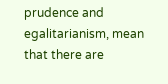prudence and egalitarianism, mean that there are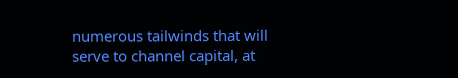numerous tailwinds that will serve to channel capital, at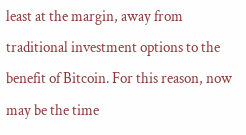least at the margin, away from traditional investment options to the benefit of Bitcoin. For this reason, now may be the time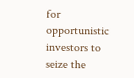for opportunistic investors to seize the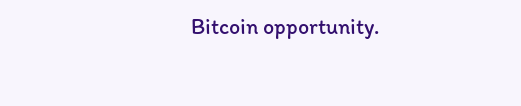Bitcoin opportunity.